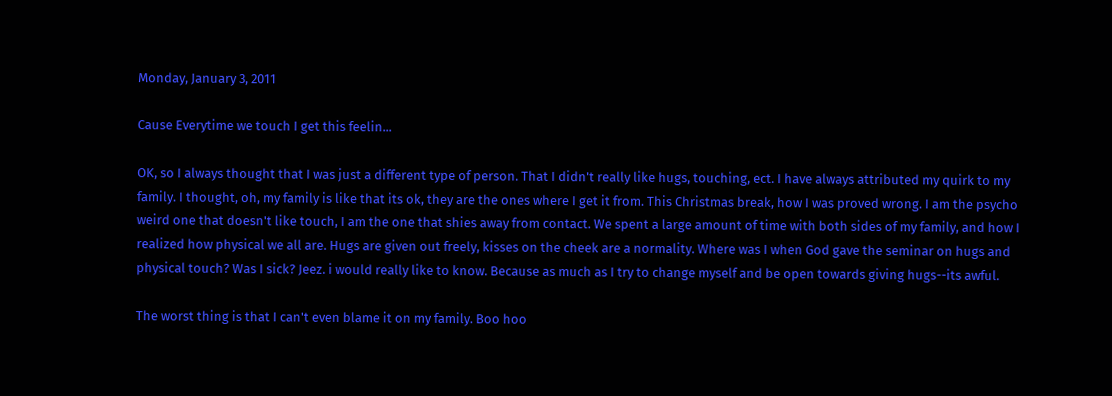Monday, January 3, 2011

Cause Everytime we touch I get this feelin...

OK, so I always thought that I was just a different type of person. That I didn't really like hugs, touching, ect. I have always attributed my quirk to my family. I thought, oh, my family is like that its ok, they are the ones where I get it from. This Christmas break, how I was proved wrong. I am the psycho weird one that doesn't like touch, I am the one that shies away from contact. We spent a large amount of time with both sides of my family, and how I realized how physical we all are. Hugs are given out freely, kisses on the cheek are a normality. Where was I when God gave the seminar on hugs and physical touch? Was I sick? Jeez. i would really like to know. Because as much as I try to change myself and be open towards giving hugs--its awful.

The worst thing is that I can't even blame it on my family. Boo hoo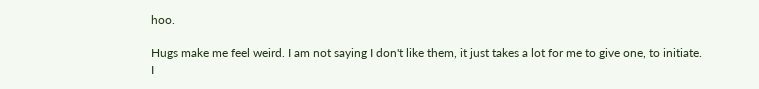hoo.

Hugs make me feel weird. I am not saying I don't like them, it just takes a lot for me to give one, to initiate. I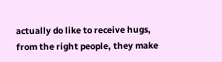actually do like to receive hugs, from the right people, they make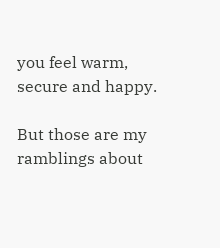you feel warm, secure and happy.

But those are my ramblings about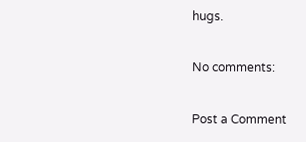hugs.

No comments:

Post a Comment